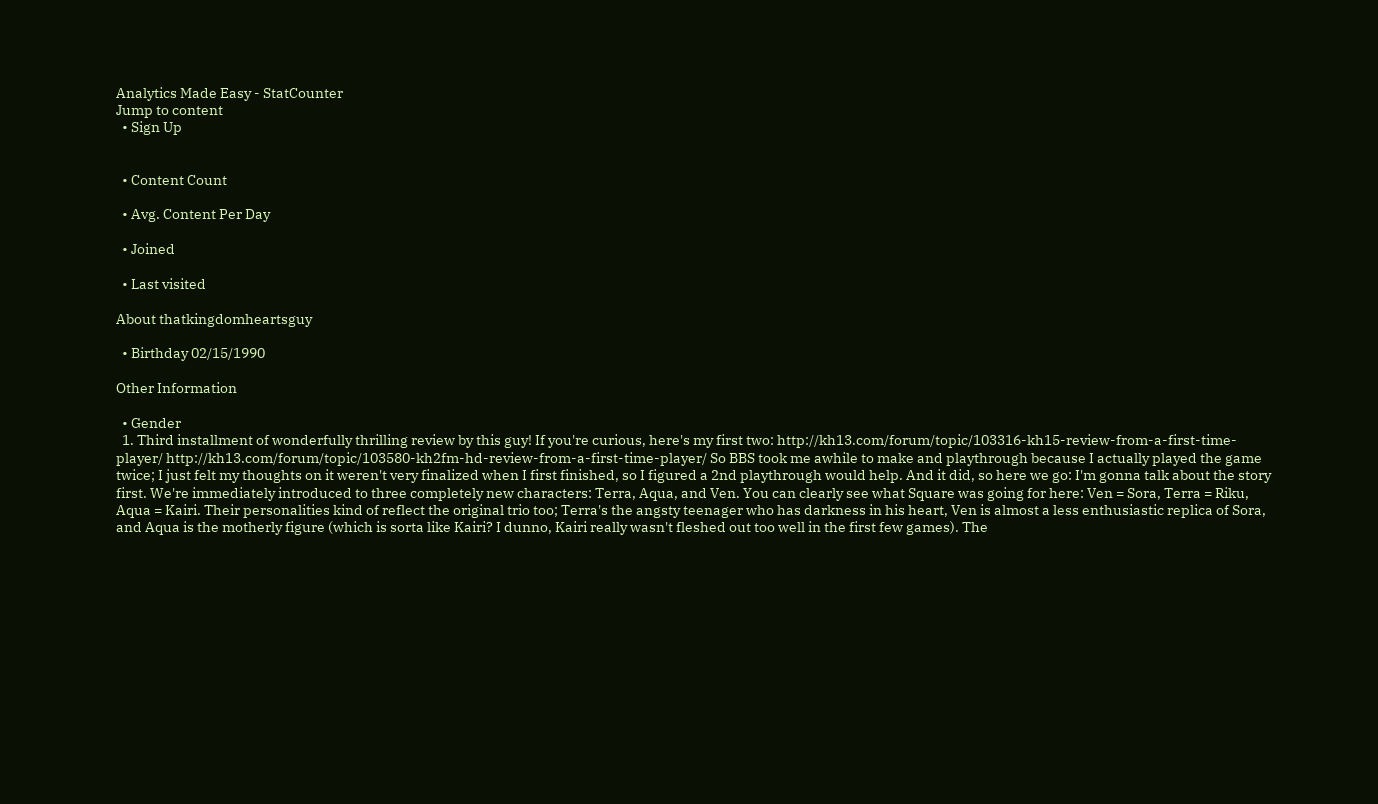Analytics Made Easy - StatCounter
Jump to content
  • Sign Up


  • Content Count

  • Avg. Content Per Day

  • Joined

  • Last visited

About thatkingdomheartsguy

  • Birthday 02/15/1990

Other Information

  • Gender
  1. Third installment of wonderfully thrilling review by this guy! If you're curious, here's my first two: http://kh13.com/forum/topic/103316-kh15-review-from-a-first-time-player/ http://kh13.com/forum/topic/103580-kh2fm-hd-review-from-a-first-time-player/ So BBS took me awhile to make and playthrough because I actually played the game twice; I just felt my thoughts on it weren't very finalized when I first finished, so I figured a 2nd playthrough would help. And it did, so here we go: I'm gonna talk about the story first. We're immediately introduced to three completely new characters: Terra, Aqua, and Ven. You can clearly see what Square was going for here: Ven = Sora, Terra = Riku, Aqua = Kairi. Their personalities kind of reflect the original trio too; Terra's the angsty teenager who has darkness in his heart, Ven is almost a less enthusiastic replica of Sora, and Aqua is the motherly figure (which is sorta like Kairi? I dunno, Kairi really wasn't fleshed out too well in the first few games). The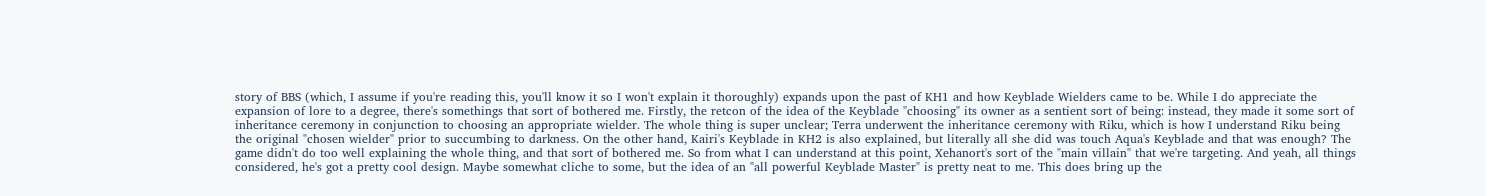story of BBS (which, I assume if you're reading this, you'll know it so I won't explain it thoroughly) expands upon the past of KH1 and how Keyblade Wielders came to be. While I do appreciate the expansion of lore to a degree, there's somethings that sort of bothered me. Firstly, the retcon of the idea of the Keyblade "choosing" its owner as a sentient sort of being: instead, they made it some sort of inheritance ceremony in conjunction to choosing an appropriate wielder. The whole thing is super unclear; Terra underwent the inheritance ceremony with Riku, which is how I understand Riku being the original "chosen wielder" prior to succumbing to darkness. On the other hand, Kairi's Keyblade in KH2 is also explained, but literally all she did was touch Aqua's Keyblade and that was enough? The game didn't do too well explaining the whole thing, and that sort of bothered me. So from what I can understand at this point, Xehanort's sort of the "main villain" that we're targeting. And yeah, all things considered, he's got a pretty cool design. Maybe somewhat cliche to some, but the idea of an "all powerful Keyblade Master" is pretty neat to me. This does bring up the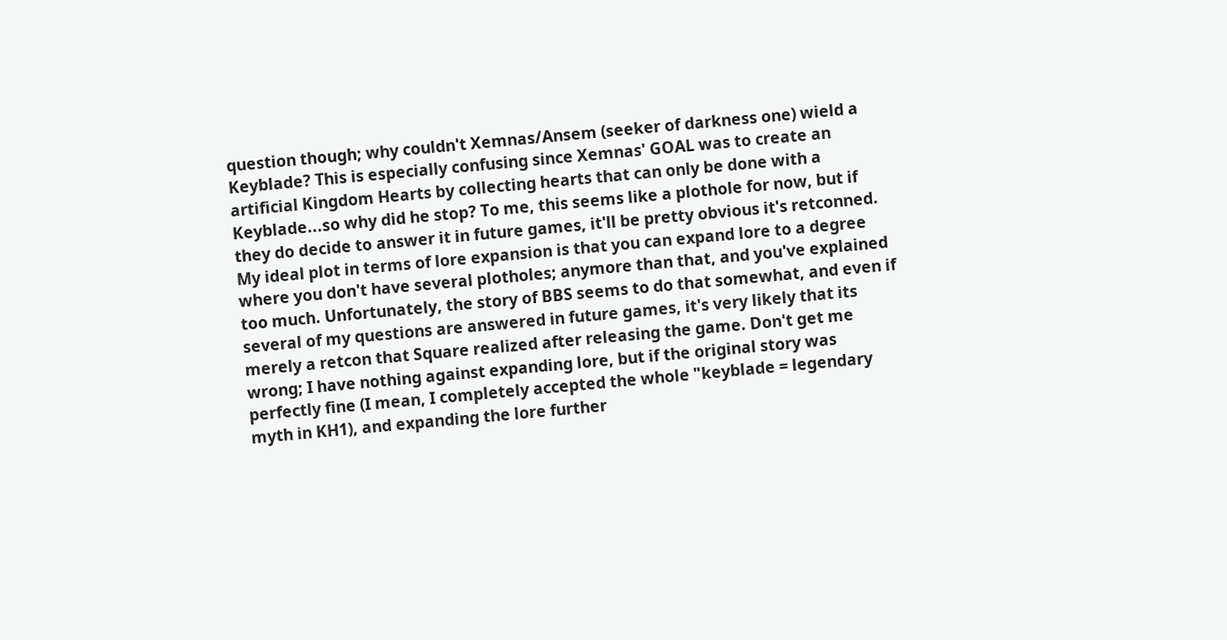question though; why couldn't Xemnas/Ansem (seeker of darkness one) wield a Keyblade? This is especially confusing since Xemnas' GOAL was to create an artificial Kingdom Hearts by collecting hearts that can only be done with a Keyblade...so why did he stop? To me, this seems like a plothole for now, but if they do decide to answer it in future games, it'll be pretty obvious it's retconned. My ideal plot in terms of lore expansion is that you can expand lore to a degree where you don't have several plotholes; anymore than that, and you've explained too much. Unfortunately, the story of BBS seems to do that somewhat, and even if several of my questions are answered in future games, it's very likely that its merely a retcon that Square realized after releasing the game. Don't get me wrong; I have nothing against expanding lore, but if the original story was perfectly fine (I mean, I completely accepted the whole "keyblade = legendary myth in KH1), and expanding the lore further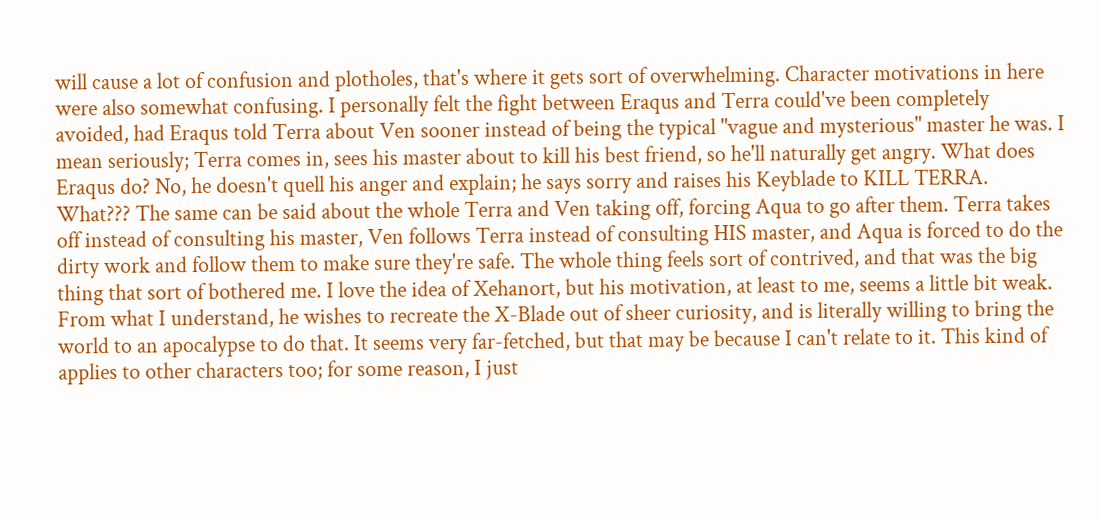will cause a lot of confusion and plotholes, that's where it gets sort of overwhelming. Character motivations in here were also somewhat confusing. I personally felt the fight between Eraqus and Terra could've been completely avoided, had Eraqus told Terra about Ven sooner instead of being the typical "vague and mysterious" master he was. I mean seriously; Terra comes in, sees his master about to kill his best friend, so he'll naturally get angry. What does Eraqus do? No, he doesn't quell his anger and explain; he says sorry and raises his Keyblade to KILL TERRA. What??? The same can be said about the whole Terra and Ven taking off, forcing Aqua to go after them. Terra takes off instead of consulting his master, Ven follows Terra instead of consulting HIS master, and Aqua is forced to do the dirty work and follow them to make sure they're safe. The whole thing feels sort of contrived, and that was the big thing that sort of bothered me. I love the idea of Xehanort, but his motivation, at least to me, seems a little bit weak. From what I understand, he wishes to recreate the X-Blade out of sheer curiosity, and is literally willing to bring the world to an apocalypse to do that. It seems very far-fetched, but that may be because I can't relate to it. This kind of applies to other characters too; for some reason, I just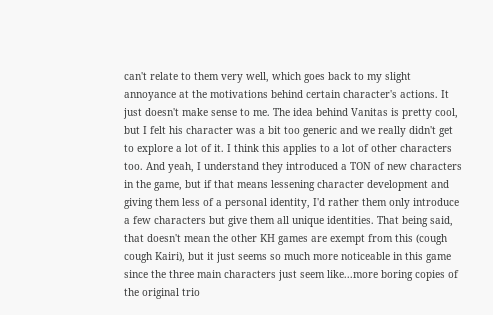can't relate to them very well, which goes back to my slight annoyance at the motivations behind certain character's actions. It just doesn't make sense to me. The idea behind Vanitas is pretty cool, but I felt his character was a bit too generic and we really didn't get to explore a lot of it. I think this applies to a lot of other characters too. And yeah, I understand they introduced a TON of new characters in the game, but if that means lessening character development and giving them less of a personal identity, I'd rather them only introduce a few characters but give them all unique identities. That being said, that doesn't mean the other KH games are exempt from this (cough cough Kairi), but it just seems so much more noticeable in this game since the three main characters just seem like...more boring copies of the original trio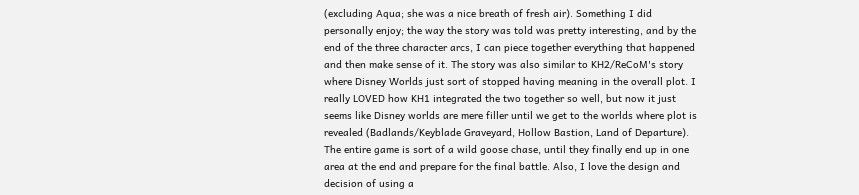(excluding Aqua; she was a nice breath of fresh air). Something I did personally enjoy; the way the story was told was pretty interesting, and by the end of the three character arcs, I can piece together everything that happened and then make sense of it. The story was also similar to KH2/ReCoM's story where Disney Worlds just sort of stopped having meaning in the overall plot. I really LOVED how KH1 integrated the two together so well, but now it just seems like Disney worlds are mere filler until we get to the worlds where plot is revealed (Badlands/Keyblade Graveyard, Hollow Bastion, Land of Departure). The entire game is sort of a wild goose chase, until they finally end up in one area at the end and prepare for the final battle. Also, I love the design and decision of using a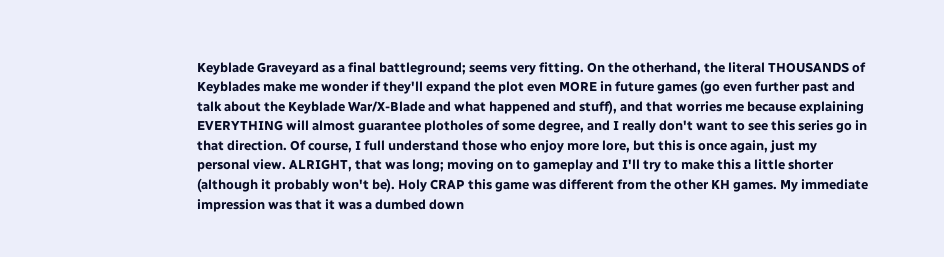Keyblade Graveyard as a final battleground; seems very fitting. On the otherhand, the literal THOUSANDS of Keyblades make me wonder if they'll expand the plot even MORE in future games (go even further past and talk about the Keyblade War/X-Blade and what happened and stuff), and that worries me because explaining EVERYTHING will almost guarantee plotholes of some degree, and I really don't want to see this series go in that direction. Of course, I full understand those who enjoy more lore, but this is once again, just my personal view. ALRIGHT, that was long; moving on to gameplay and I'll try to make this a little shorter (although it probably won't be). Holy CRAP this game was different from the other KH games. My immediate impression was that it was a dumbed down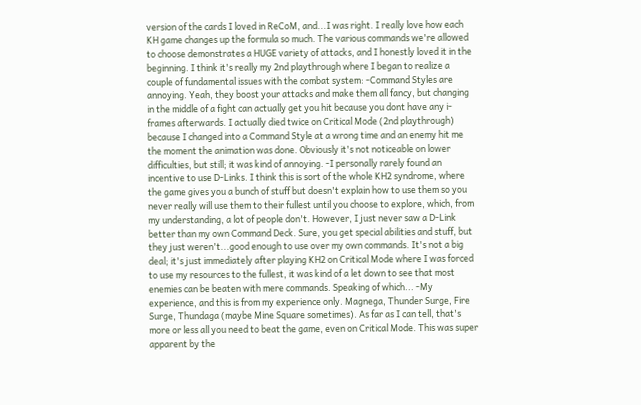version of the cards I loved in ReCoM, and...I was right. I really love how each KH game changes up the formula so much. The various commands we're allowed to choose demonstrates a HUGE variety of attacks, and I honestly loved it in the beginning. I think it's really my 2nd playthrough where I began to realize a couple of fundamental issues with the combat system: -Command Styles are annoying. Yeah, they boost your attacks and make them all fancy, but changing in the middle of a fight can actually get you hit because you dont have any i-frames afterwards. I actually died twice on Critical Mode (2nd playthrough) because I changed into a Command Style at a wrong time and an enemy hit me the moment the animation was done. Obviously it's not noticeable on lower difficulties, but still; it was kind of annoying. -I personally rarely found an incentive to use D-Links. I think this is sort of the whole KH2 syndrome, where the game gives you a bunch of stuff but doesn't explain how to use them so you never really will use them to their fullest until you choose to explore, which, from my understanding, a lot of people don't. However, I just never saw a D-Link better than my own Command Deck. Sure, you get special abilities and stuff, but they just weren't...good enough to use over my own commands. It's not a big deal; it's just immediately after playing KH2 on Critical Mode where I was forced to use my resources to the fullest, it was kind of a let down to see that most enemies can be beaten with mere commands. Speaking of which... -My experience, and this is from my experience only. Magnega, Thunder Surge, Fire Surge, Thundaga (maybe Mine Square sometimes). As far as I can tell, that's more or less all you need to beat the game, even on Critical Mode. This was super apparent by the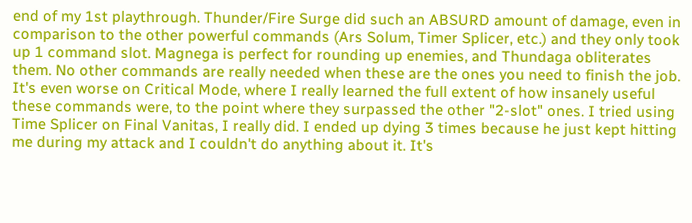end of my 1st playthrough. Thunder/Fire Surge did such an ABSURD amount of damage, even in comparison to the other powerful commands (Ars Solum, Timer Splicer, etc.) and they only took up 1 command slot. Magnega is perfect for rounding up enemies, and Thundaga obliterates them. No other commands are really needed when these are the ones you need to finish the job. It's even worse on Critical Mode, where I really learned the full extent of how insanely useful these commands were, to the point where they surpassed the other "2-slot" ones. I tried using Time Splicer on Final Vanitas, I really did. I ended up dying 3 times because he just kept hitting me during my attack and I couldn't do anything about it. It's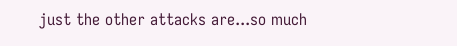just the other attacks are...so much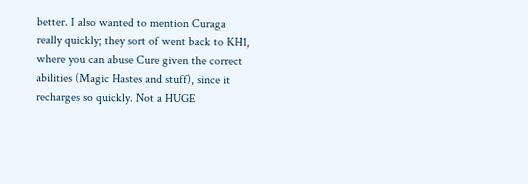better. I also wanted to mention Curaga really quickly; they sort of went back to KH1, where you can abuse Cure given the correct abilities (Magic Hastes and stuff), since it recharges so quickly. Not a HUGE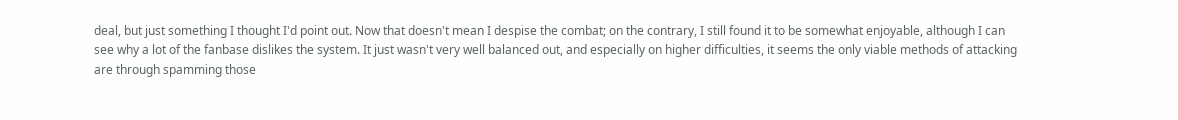deal, but just something I thought I'd point out. Now that doesn't mean I despise the combat; on the contrary, I still found it to be somewhat enjoyable, although I can see why a lot of the fanbase dislikes the system. It just wasn't very well balanced out, and especially on higher difficulties, it seems the only viable methods of attacking are through spamming those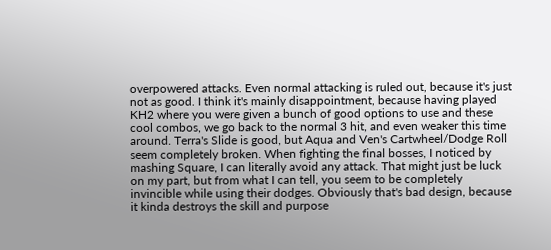overpowered attacks. Even normal attacking is ruled out, because it's just not as good. I think it's mainly disappointment, because having played KH2 where you were given a bunch of good options to use and these cool combos, we go back to the normal 3 hit, and even weaker this time around. Terra's Slide is good, but Aqua and Ven's Cartwheel/Dodge Roll seem completely broken. When fighting the final bosses, I noticed by mashing Square, I can literally avoid any attack. That might just be luck on my part, but from what I can tell, you seem to be completely invincible while using their dodges. Obviously that's bad design, because it kinda destroys the skill and purpose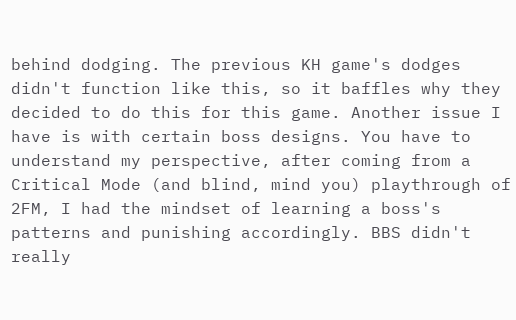behind dodging. The previous KH game's dodges didn't function like this, so it baffles why they decided to do this for this game. Another issue I have is with certain boss designs. You have to understand my perspective, after coming from a Critical Mode (and blind, mind you) playthrough of 2FM, I had the mindset of learning a boss's patterns and punishing accordingly. BBS didn't really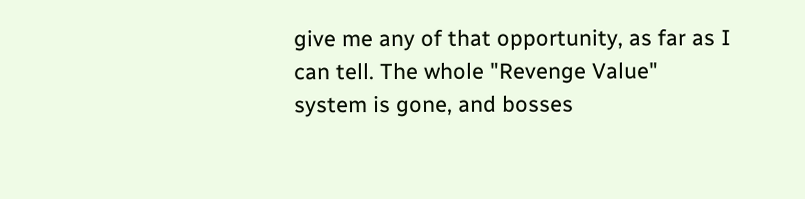give me any of that opportunity, as far as I can tell. The whole "Revenge Value" system is gone, and bosses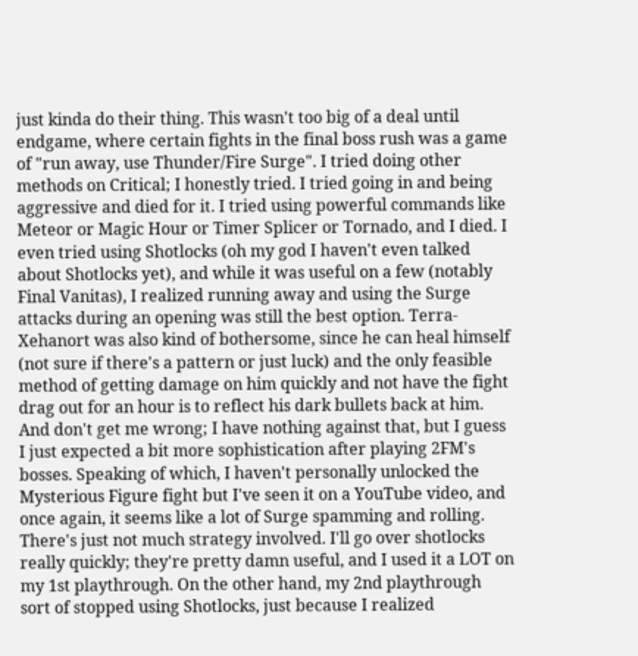just kinda do their thing. This wasn't too big of a deal until endgame, where certain fights in the final boss rush was a game of "run away, use Thunder/Fire Surge". I tried doing other methods on Critical; I honestly tried. I tried going in and being aggressive and died for it. I tried using powerful commands like Meteor or Magic Hour or Timer Splicer or Tornado, and I died. I even tried using Shotlocks (oh my god I haven't even talked about Shotlocks yet), and while it was useful on a few (notably Final Vanitas), I realized running away and using the Surge attacks during an opening was still the best option. Terra-Xehanort was also kind of bothersome, since he can heal himself (not sure if there's a pattern or just luck) and the only feasible method of getting damage on him quickly and not have the fight drag out for an hour is to reflect his dark bullets back at him. And don't get me wrong; I have nothing against that, but I guess I just expected a bit more sophistication after playing 2FM's bosses. Speaking of which, I haven't personally unlocked the Mysterious Figure fight but I've seen it on a YouTube video, and once again, it seems like a lot of Surge spamming and rolling. There's just not much strategy involved. I'll go over shotlocks really quickly; they're pretty damn useful, and I used it a LOT on my 1st playthrough. On the other hand, my 2nd playthrough sort of stopped using Shotlocks, just because I realized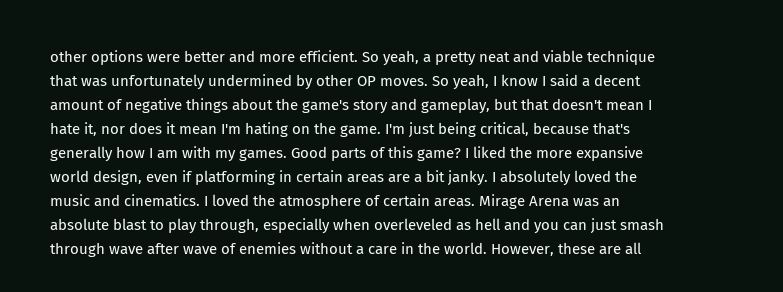other options were better and more efficient. So yeah, a pretty neat and viable technique that was unfortunately undermined by other OP moves. So yeah, I know I said a decent amount of negative things about the game's story and gameplay, but that doesn't mean I hate it, nor does it mean I'm hating on the game. I'm just being critical, because that's generally how I am with my games. Good parts of this game? I liked the more expansive world design, even if platforming in certain areas are a bit janky. I absolutely loved the music and cinematics. I loved the atmosphere of certain areas. Mirage Arena was an absolute blast to play through, especially when overleveled as hell and you can just smash through wave after wave of enemies without a care in the world. However, these are all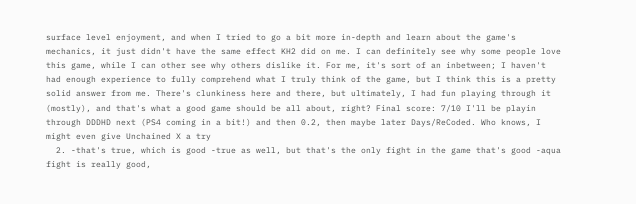surface level enjoyment, and when I tried to go a bit more in-depth and learn about the game's mechanics, it just didn't have the same effect KH2 did on me. I can definitely see why some people love this game, while I can other see why others dislike it. For me, it's sort of an inbetween; I haven't had enough experience to fully comprehend what I truly think of the game, but I think this is a pretty solid answer from me. There's clunkiness here and there, but ultimately, I had fun playing through it (mostly), and that's what a good game should be all about, right? Final score: 7/10 I'll be playin through DDDHD next (PS4 coming in a bit!) and then 0.2, then maybe later Days/ReCoded. Who knows, I might even give Unchained X a try
  2. -that's true, which is good -true as well, but that's the only fight in the game that's good -aqua fight is really good,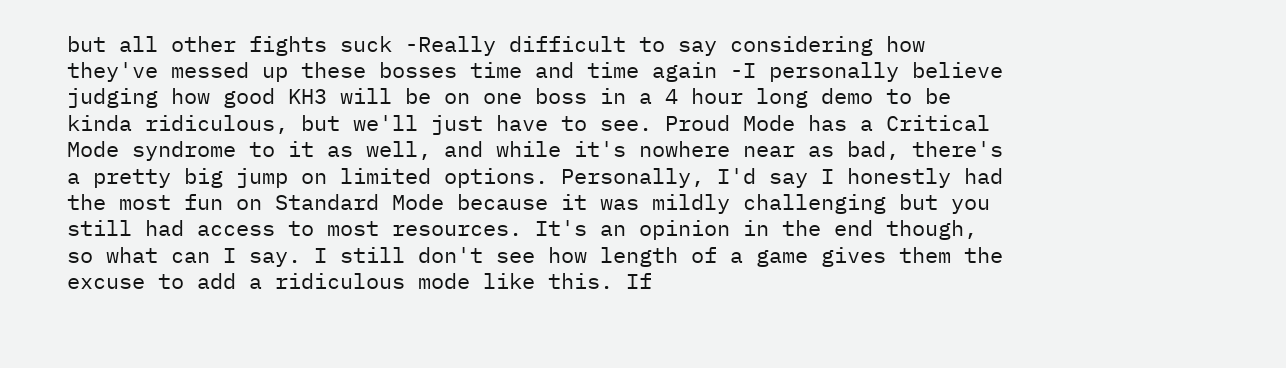but all other fights suck -Really difficult to say considering how they've messed up these bosses time and time again -I personally believe judging how good KH3 will be on one boss in a 4 hour long demo to be kinda ridiculous, but we'll just have to see. Proud Mode has a Critical Mode syndrome to it as well, and while it's nowhere near as bad, there's a pretty big jump on limited options. Personally, I'd say I honestly had the most fun on Standard Mode because it was mildly challenging but you still had access to most resources. It's an opinion in the end though, so what can I say. I still don't see how length of a game gives them the excuse to add a ridiculous mode like this. If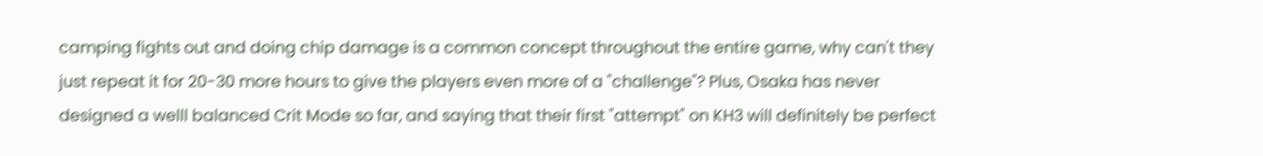camping fights out and doing chip damage is a common concept throughout the entire game, why can't they just repeat it for 20-30 more hours to give the players even more of a "challenge"? Plus, Osaka has never designed a welll balanced Crit Mode so far, and saying that their first "attempt" on KH3 will definitely be perfect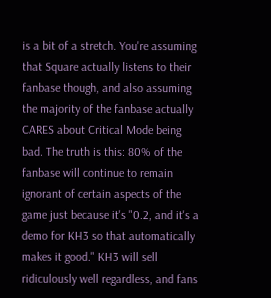is a bit of a stretch. You're assuming that Square actually listens to their fanbase though, and also assuming the majority of the fanbase actually CARES about Critical Mode being bad. The truth is this: 80% of the fanbase will continue to remain ignorant of certain aspects of the game just because it's "0.2, and it's a demo for KH3 so that automatically makes it good." KH3 will sell ridiculously well regardless, and fans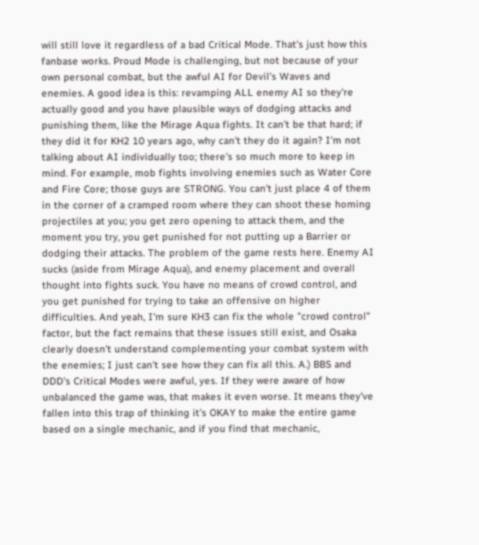will still love it regardless of a bad Critical Mode. That's just how this fanbase works. Proud Mode is challenging, but not because of your own personal combat, but the awful AI for Devil's Waves and enemies. A good idea is this: revamping ALL enemy AI so they're actually good and you have plausible ways of dodging attacks and punishing them, like the Mirage Aqua fights. It can't be that hard; if they did it for KH2 10 years ago, why can't they do it again? I'm not talking about AI individually too; there's so much more to keep in mind. For example, mob fights involving enemies such as Water Core and Fire Core; those guys are STRONG. You can't just place 4 of them in the corner of a cramped room where they can shoot these homing projectiles at you; you get zero opening to attack them, and the moment you try, you get punished for not putting up a Barrier or dodging their attacks. The problem of the game rests here. Enemy AI sucks (aside from Mirage Aqua), and enemy placement and overall thought into fights suck. You have no means of crowd control, and you get punished for trying to take an offensive on higher difficulties. And yeah, I'm sure KH3 can fix the whole "crowd control" factor, but the fact remains that these issues still exist, and Osaka clearly doesn't understand complementing your combat system with the enemies; I just can't see how they can fix all this. A.) BBS and DDD's Critical Modes were awful, yes. If they were aware of how unbalanced the game was, that makes it even worse. It means they've fallen into this trap of thinking it's OKAY to make the entire game based on a single mechanic, and if you find that mechanic,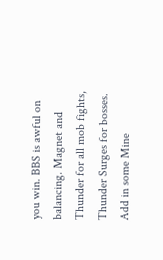you win. BBS is awful on balancing. Magnet and Thunder for all mob fights, Thunder Surges for bosses. Add in some Mine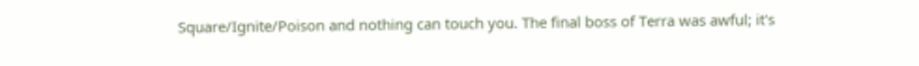Square/Ignite/Poison and nothing can touch you. The final boss of Terra was awful; it's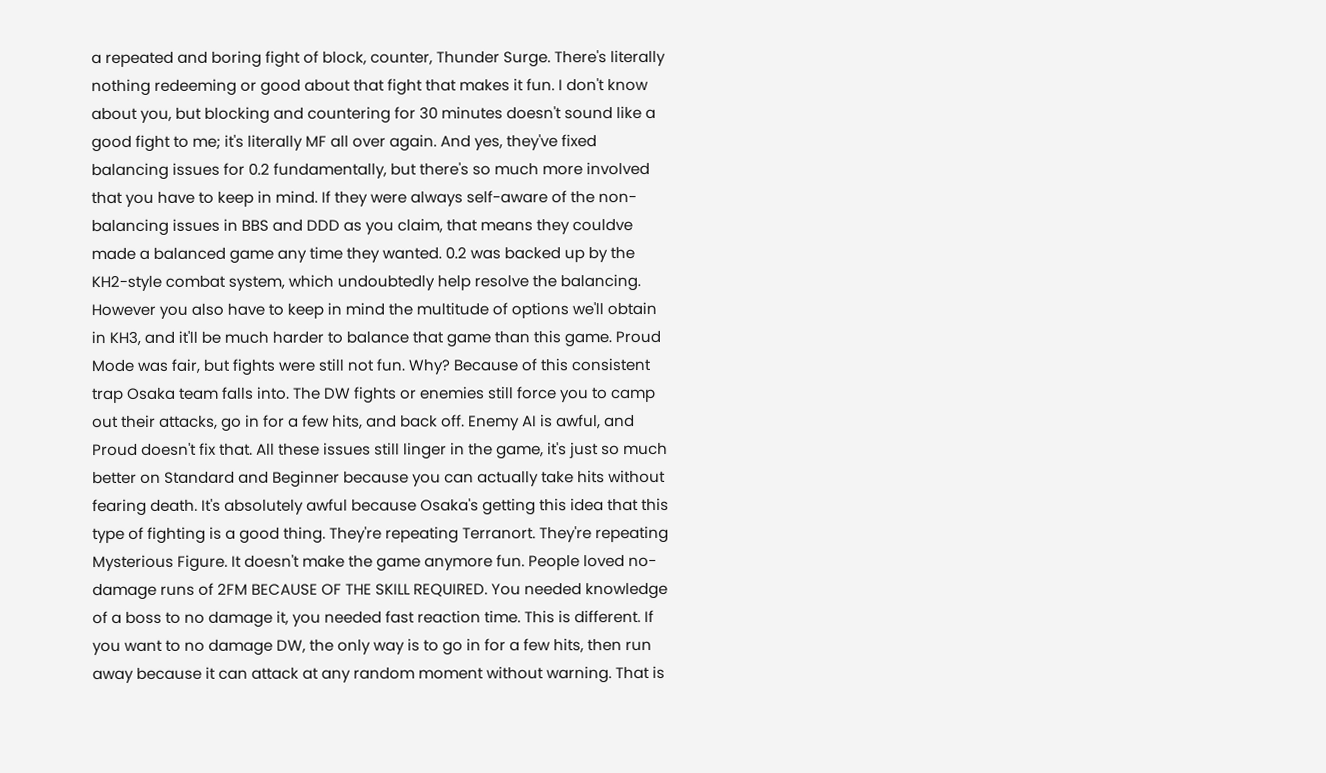a repeated and boring fight of block, counter, Thunder Surge. There's literally nothing redeeming or good about that fight that makes it fun. I don't know about you, but blocking and countering for 30 minutes doesn't sound like a good fight to me; it's literally MF all over again. And yes, they've fixed balancing issues for 0.2 fundamentally, but there's so much more involved that you have to keep in mind. If they were always self-aware of the non-balancing issues in BBS and DDD as you claim, that means they couldve made a balanced game any time they wanted. 0.2 was backed up by the KH2-style combat system, which undoubtedly help resolve the balancing. However you also have to keep in mind the multitude of options we'll obtain in KH3, and it'll be much harder to balance that game than this game. Proud Mode was fair, but fights were still not fun. Why? Because of this consistent trap Osaka team falls into. The DW fights or enemies still force you to camp out their attacks, go in for a few hits, and back off. Enemy AI is awful, and Proud doesn't fix that. All these issues still linger in the game, it's just so much better on Standard and Beginner because you can actually take hits without fearing death. It's absolutely awful because Osaka's getting this idea that this type of fighting is a good thing. They're repeating Terranort. They're repeating Mysterious Figure. It doesn't make the game anymore fun. People loved no-damage runs of 2FM BECAUSE OF THE SKILL REQUIRED. You needed knowledge of a boss to no damage it, you needed fast reaction time. This is different. If you want to no damage DW, the only way is to go in for a few hits, then run away because it can attack at any random moment without warning. That is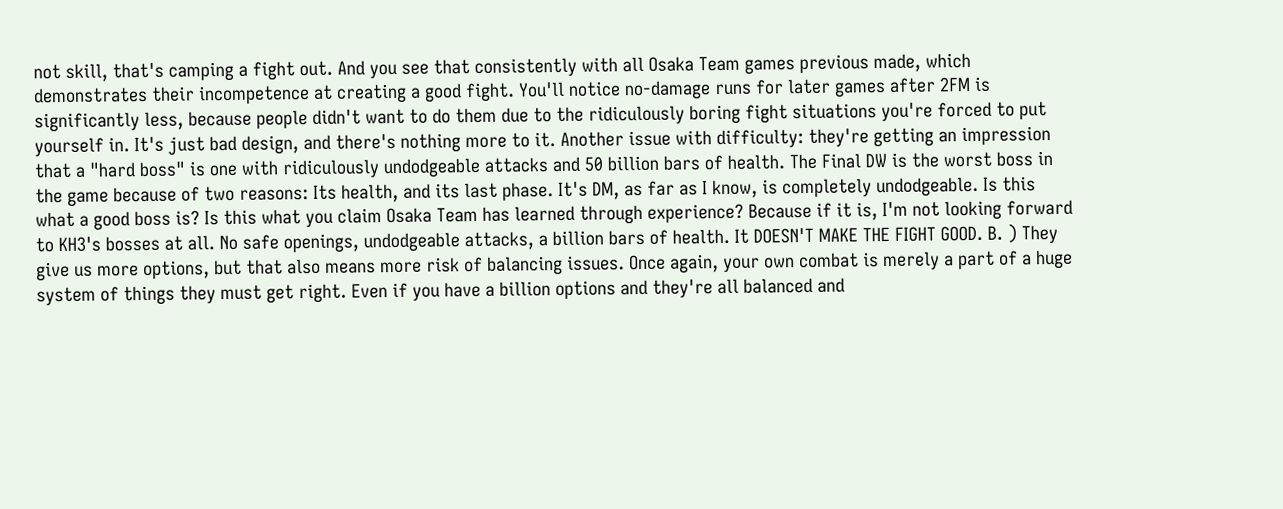not skill, that's camping a fight out. And you see that consistently with all Osaka Team games previous made, which demonstrates their incompetence at creating a good fight. You'll notice no-damage runs for later games after 2FM is significantly less, because people didn't want to do them due to the ridiculously boring fight situations you're forced to put yourself in. It's just bad design, and there's nothing more to it. Another issue with difficulty: they're getting an impression that a "hard boss" is one with ridiculously undodgeable attacks and 50 billion bars of health. The Final DW is the worst boss in the game because of two reasons: Its health, and its last phase. It's DM, as far as I know, is completely undodgeable. Is this what a good boss is? Is this what you claim Osaka Team has learned through experience? Because if it is, I'm not looking forward to KH3's bosses at all. No safe openings, undodgeable attacks, a billion bars of health. It DOESN'T MAKE THE FIGHT GOOD. B. ) They give us more options, but that also means more risk of balancing issues. Once again, your own combat is merely a part of a huge system of things they must get right. Even if you have a billion options and they're all balanced and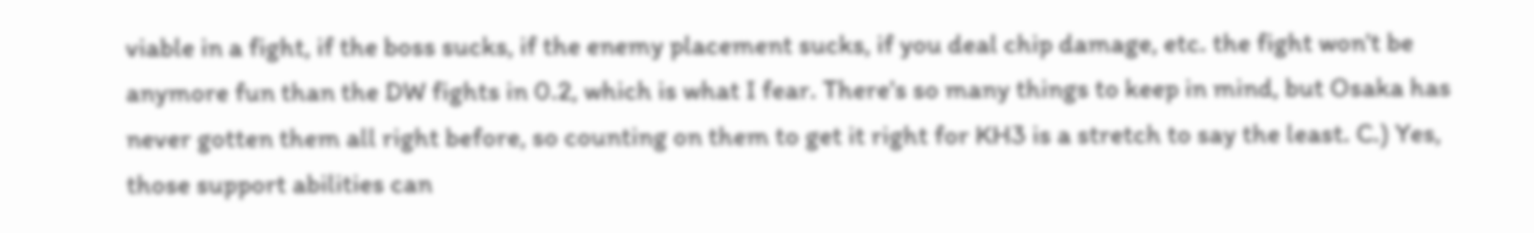viable in a fight, if the boss sucks, if the enemy placement sucks, if you deal chip damage, etc. the fight won't be anymore fun than the DW fights in 0.2, which is what I fear. There's so many things to keep in mind, but Osaka has never gotten them all right before, so counting on them to get it right for KH3 is a stretch to say the least. C.) Yes, those support abilities can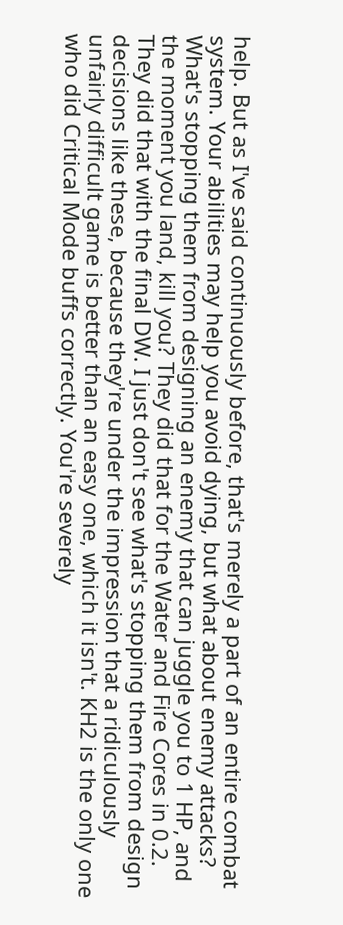help. But as I've said continuously before, that's merely a part of an entire combat system. Your abilities may help you avoid dying, but what about enemy attacks? What's stopping them from designing an enemy that can juggle you to 1 HP, and the moment you land, kill you? They did that for the Water and Fire Cores in 0.2. They did that with the final DW. I just don't see what's stopping them from design decisions like these, because they're under the impression that a ridiculously unfairly difficult game is better than an easy one, which it isn't. KH2 is the only one who did Critical Mode buffs correctly. You're severely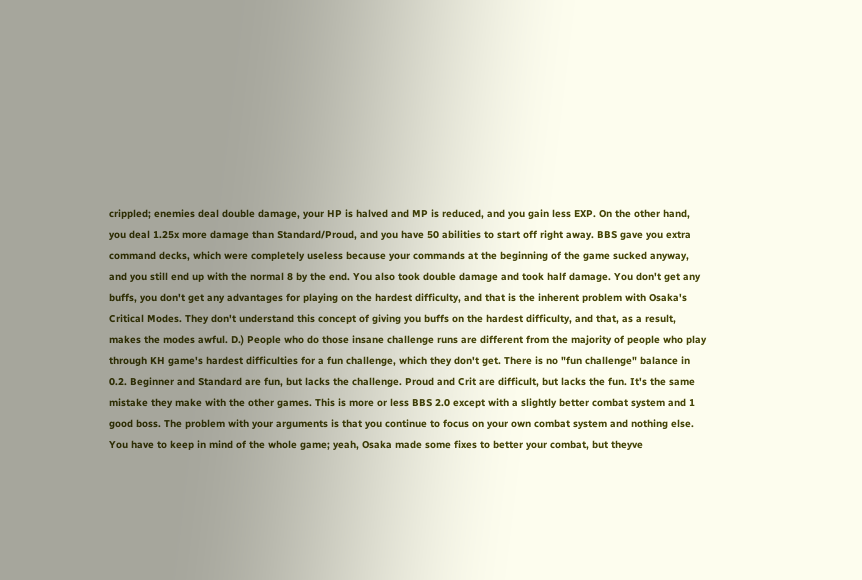crippled; enemies deal double damage, your HP is halved and MP is reduced, and you gain less EXP. On the other hand, you deal 1.25x more damage than Standard/Proud, and you have 50 abilities to start off right away. BBS gave you extra command decks, which were completely useless because your commands at the beginning of the game sucked anyway, and you still end up with the normal 8 by the end. You also took double damage and took half damage. You don't get any buffs, you don't get any advantages for playing on the hardest difficulty, and that is the inherent problem with Osaka's Critical Modes. They don't understand this concept of giving you buffs on the hardest difficulty, and that, as a result, makes the modes awful. D.) People who do those insane challenge runs are different from the majority of people who play through KH game's hardest difficulties for a fun challenge, which they don't get. There is no "fun challenge" balance in 0.2. Beginner and Standard are fun, but lacks the challenge. Proud and Crit are difficult, but lacks the fun. It's the same mistake they make with the other games. This is more or less BBS 2.0 except with a slightly better combat system and 1 good boss. The problem with your arguments is that you continue to focus on your own combat system and nothing else. You have to keep in mind of the whole game; yeah, Osaka made some fixes to better your combat, but theyve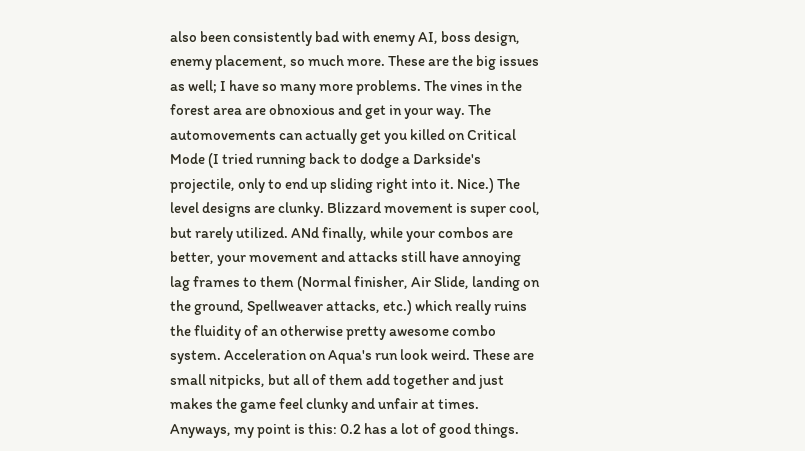also been consistently bad with enemy AI, boss design, enemy placement, so much more. These are the big issues as well; I have so many more problems. The vines in the forest area are obnoxious and get in your way. The automovements can actually get you killed on Critical Mode (I tried running back to dodge a Darkside's projectile, only to end up sliding right into it. Nice.) The level designs are clunky. Blizzard movement is super cool, but rarely utilized. ANd finally, while your combos are better, your movement and attacks still have annoying lag frames to them (Normal finisher, Air Slide, landing on the ground, Spellweaver attacks, etc.) which really ruins the fluidity of an otherwise pretty awesome combo system. Acceleration on Aqua's run look weird. These are small nitpicks, but all of them add together and just makes the game feel clunky and unfair at times. Anyways, my point is this: 0.2 has a lot of good things.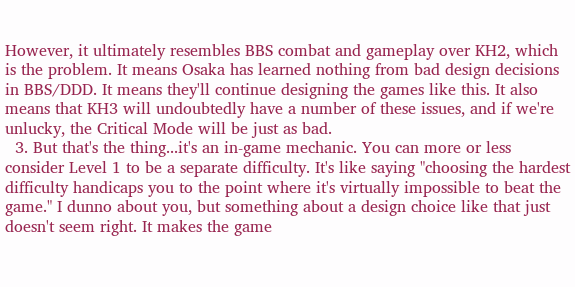However, it ultimately resembles BBS combat and gameplay over KH2, which is the problem. It means Osaka has learned nothing from bad design decisions in BBS/DDD. It means they'll continue designing the games like this. It also means that KH3 will undoubtedly have a number of these issues, and if we're unlucky, the Critical Mode will be just as bad.
  3. But that's the thing...it's an in-game mechanic. You can more or less consider Level 1 to be a separate difficulty. It's like saying "choosing the hardest difficulty handicaps you to the point where it's virtually impossible to beat the game." I dunno about you, but something about a design choice like that just doesn't seem right. It makes the game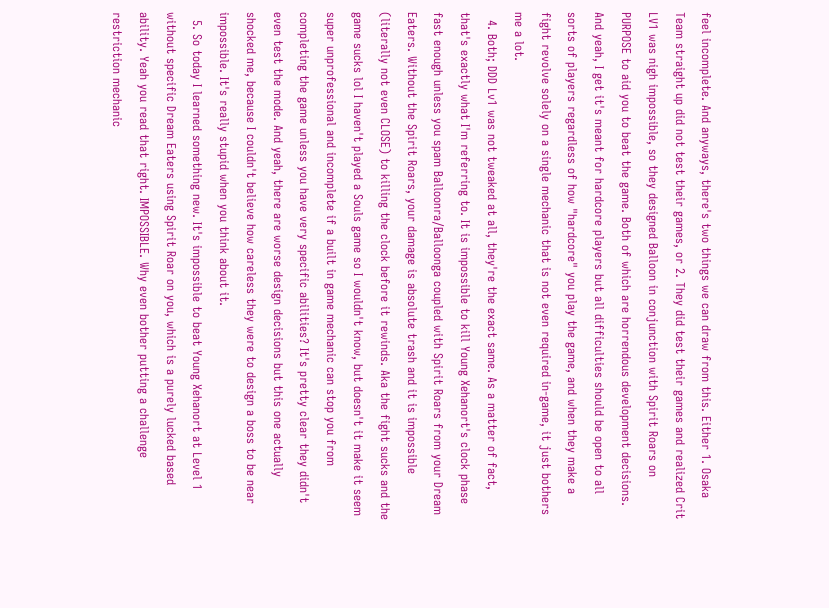feel incomplete. And anyways, there's two things we can draw from this. Either 1. Osaka Team straight up did not test their games, or 2. They did test their games and realized Crit LV1 was nigh impossible, so they designed Balloon in conjunction with Spirit Roars on PURPOSE to aid you to beat the game. Both of which are horrendous development decisions. And yeah, I get it's meant for hardcore players but all difficulties should be open to all sorts of players regardless of how "hardcore" you play the game, and when they make a fight revolve solely on a single mechanic that is not even required in-game, it just bothers me a lot.
  4. Both; DDD Lv1 was not tweaked at all, they're the exact same. As a matter of fact, that's exactly what I'm referring to. It is impossible to kill Young Xehanort's clock phase fast enough unless you spam Balloonra/Balloonga coupled with Spirit Roars from your Dream Eaters. Without the Spirit Roars, your damage is absolute trash and it is impossible (literally not even CLOSE) to killing the clock before it rewinds. Aka the fight sucks and the game sucks lol I haven't played a Souls game so I wouldn't know, but doesn't it make it seem super unprofessional and incomplete if a built in game mechanic can stop you from completing the game unless you have very specific abilities? It's pretty clear they didn't even test the mode. And yeah, there are worse design decisions but this one actually shocked me, because I couldn't believe how careless they were to design a boss to be near impossible. It's really stupid when you think about it.
  5. So today I learned something new. It's impossible to beat Young Xehanort at Level 1 without specific Dream Eaters using Spirit Roar on you, which is a purely lucked based ability. Yeah you read that right. IMPOSSIBLE. Why even bother putting a challenge restriction mechanic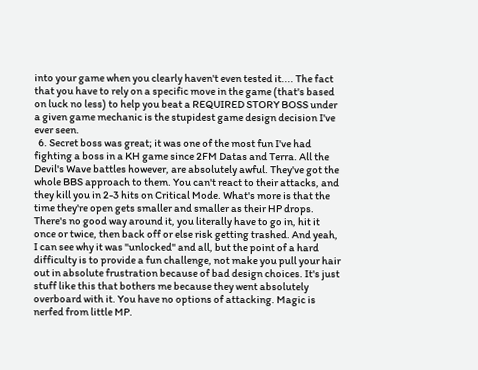into your game when you clearly haven't even tested it.... The fact that you have to rely on a specific move in the game (that's based on luck no less) to help you beat a REQUIRED STORY BOSS under a given game mechanic is the stupidest game design decision I've ever seen.
  6. Secret boss was great; it was one of the most fun I've had fighting a boss in a KH game since 2FM Datas and Terra. All the Devil's Wave battles however, are absolutely awful. They've got the whole BBS approach to them. You can't react to their attacks, and they kill you in 2-3 hits on Critical Mode. What's more is that the time they're open gets smaller and smaller as their HP drops. There's no good way around it, you literally have to go in, hit it once or twice, then back off or else risk getting trashed. And yeah, I can see why it was "unlocked" and all, but the point of a hard difficulty is to provide a fun challenge, not make you pull your hair out in absolute frustration because of bad design choices. It's just stuff like this that bothers me because they went absolutely overboard with it. You have no options of attacking. Magic is nerfed from little MP.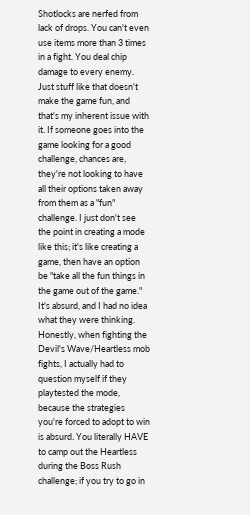Shotlocks are nerfed from lack of drops. You can't even use items more than 3 times in a fight. You deal chip damage to every enemy. Just stuff like that doesn't make the game fun, and that's my inherent issue with it. If someone goes into the game looking for a good challenge, chances are, they're not looking to have all their options taken away from them as a "fun" challenge. I just don't see the point in creating a mode like this; it's like creating a game, then have an option be "take all the fun things in the game out of the game." It's absurd, and I had no idea what they were thinking. Honestly, when fighting the Devil's Wave/Heartless mob fights, I actually had to question myself if they playtested the mode, because the strategies you're forced to adopt to win is absurd. You literally HAVE to camp out the Heartless during the Boss Rush challenge; if you try to go in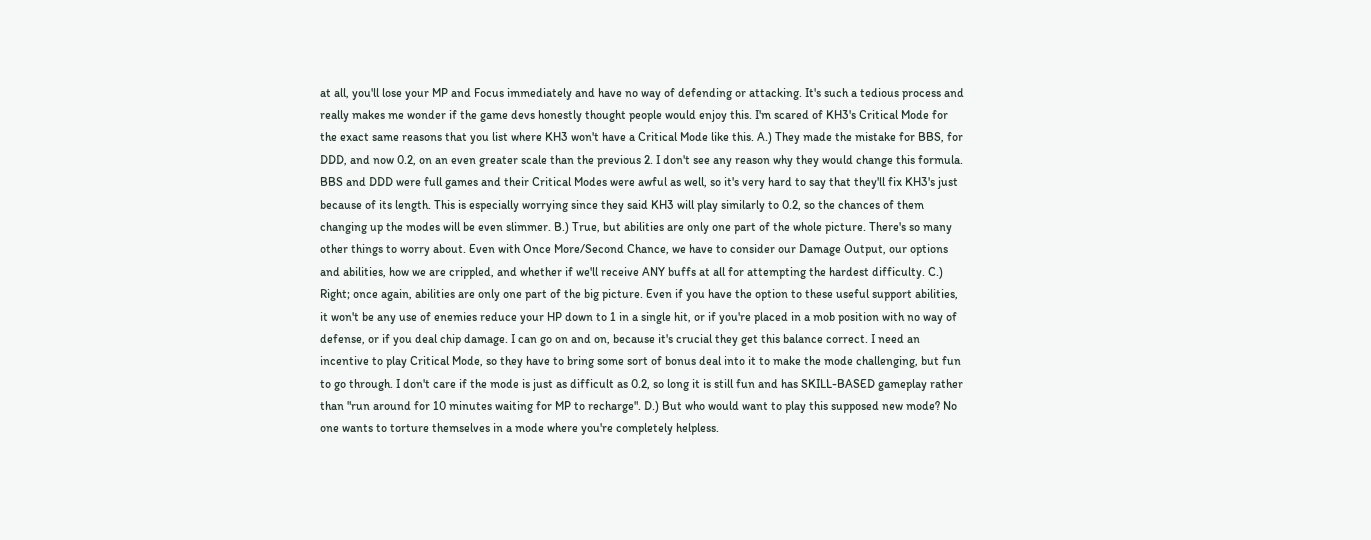at all, you'll lose your MP and Focus immediately and have no way of defending or attacking. It's such a tedious process and really makes me wonder if the game devs honestly thought people would enjoy this. I'm scared of KH3's Critical Mode for the exact same reasons that you list where KH3 won't have a Critical Mode like this. A.) They made the mistake for BBS, for DDD, and now 0.2, on an even greater scale than the previous 2. I don't see any reason why they would change this formula. BBS and DDD were full games and their Critical Modes were awful as well, so it's very hard to say that they'll fix KH3's just because of its length. This is especially worrying since they said KH3 will play similarly to 0.2, so the chances of them changing up the modes will be even slimmer. B.) True, but abilities are only one part of the whole picture. There's so many other things to worry about. Even with Once More/Second Chance, we have to consider our Damage Output, our options and abilities, how we are crippled, and whether if we'll receive ANY buffs at all for attempting the hardest difficulty. C.) Right; once again, abilities are only one part of the big picture. Even if you have the option to these useful support abilities, it won't be any use of enemies reduce your HP down to 1 in a single hit, or if you're placed in a mob position with no way of defense, or if you deal chip damage. I can go on and on, because it's crucial they get this balance correct. I need an incentive to play Critical Mode, so they have to bring some sort of bonus deal into it to make the mode challenging, but fun to go through. I don't care if the mode is just as difficult as 0.2, so long it is still fun and has SKILL-BASED gameplay rather than "run around for 10 minutes waiting for MP to recharge". D.) But who would want to play this supposed new mode? No one wants to torture themselves in a mode where you're completely helpless.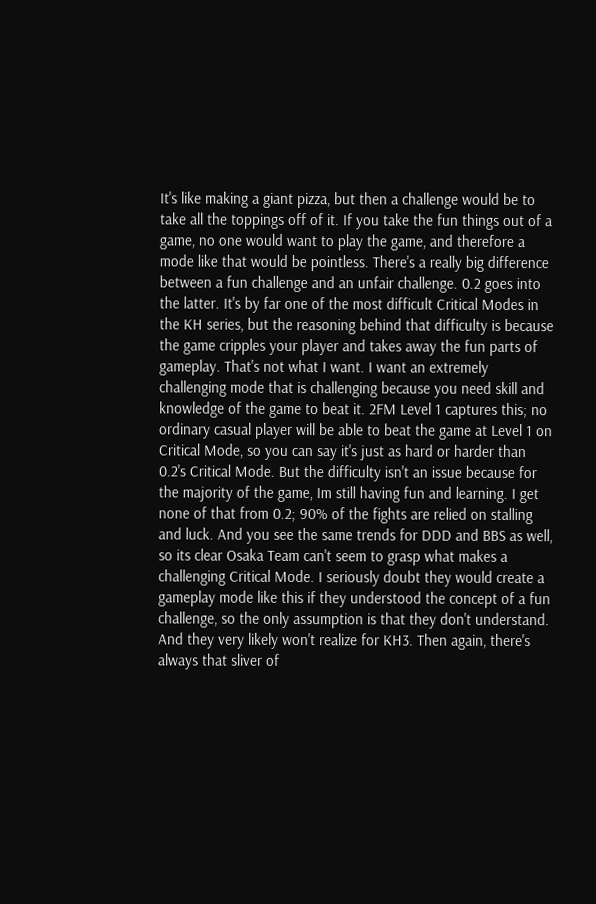It's like making a giant pizza, but then a challenge would be to take all the toppings off of it. If you take the fun things out of a game, no one would want to play the game, and therefore a mode like that would be pointless. There's a really big difference between a fun challenge and an unfair challenge. 0.2 goes into the latter. It's by far one of the most difficult Critical Modes in the KH series, but the reasoning behind that difficulty is because the game cripples your player and takes away the fun parts of gameplay. That's not what I want. I want an extremely challenging mode that is challenging because you need skill and knowledge of the game to beat it. 2FM Level 1 captures this; no ordinary casual player will be able to beat the game at Level 1 on Critical Mode, so you can say it's just as hard or harder than 0.2's Critical Mode. But the difficulty isn't an issue because for the majority of the game, Im still having fun and learning. I get none of that from 0.2; 90% of the fights are relied on stalling and luck. And you see the same trends for DDD and BBS as well, so its clear Osaka Team can't seem to grasp what makes a challenging Critical Mode. I seriously doubt they would create a gameplay mode like this if they understood the concept of a fun challenge, so the only assumption is that they don't understand. And they very likely won't realize for KH3. Then again, there's always that sliver of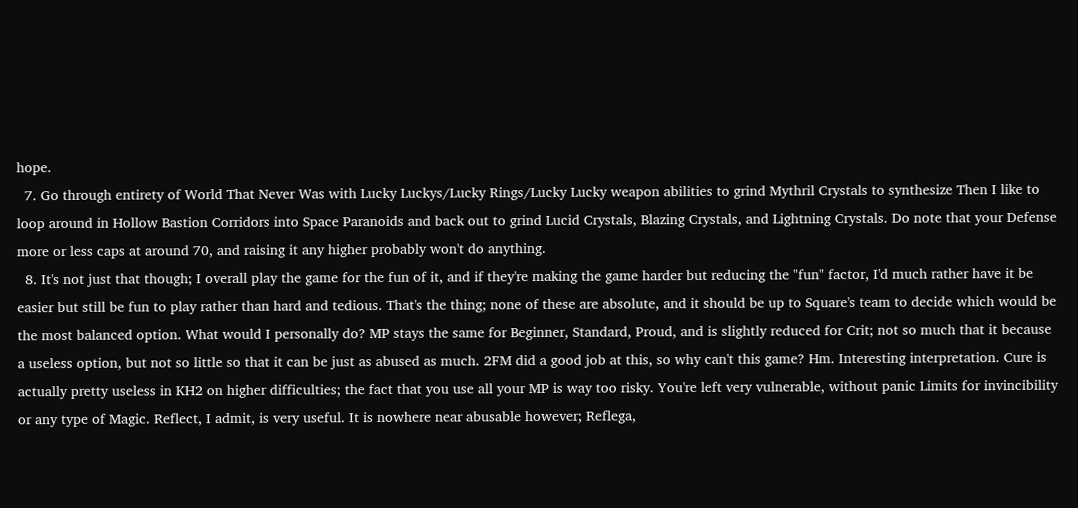hope.
  7. Go through entirety of World That Never Was with Lucky Luckys/Lucky Rings/Lucky Lucky weapon abilities to grind Mythril Crystals to synthesize Then I like to loop around in Hollow Bastion Corridors into Space Paranoids and back out to grind Lucid Crystals, Blazing Crystals, and Lightning Crystals. Do note that your Defense more or less caps at around 70, and raising it any higher probably won't do anything.
  8. It's not just that though; I overall play the game for the fun of it, and if they're making the game harder but reducing the "fun" factor, I'd much rather have it be easier but still be fun to play rather than hard and tedious. That's the thing; none of these are absolute, and it should be up to Square's team to decide which would be the most balanced option. What would I personally do? MP stays the same for Beginner, Standard, Proud, and is slightly reduced for Crit; not so much that it because a useless option, but not so little so that it can be just as abused as much. 2FM did a good job at this, so why can't this game? Hm. Interesting interpretation. Cure is actually pretty useless in KH2 on higher difficulties; the fact that you use all your MP is way too risky. You're left very vulnerable, without panic Limits for invincibility or any type of Magic. Reflect, I admit, is very useful. It is nowhere near abusable however; Reflega,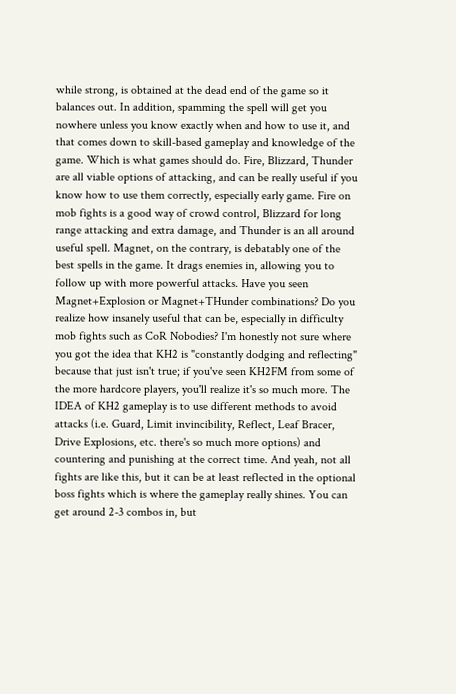while strong, is obtained at the dead end of the game so it balances out. In addition, spamming the spell will get you nowhere unless you know exactly when and how to use it, and that comes down to skill-based gameplay and knowledge of the game. Which is what games should do. Fire, Blizzard, Thunder are all viable options of attacking, and can be really useful if you know how to use them correctly, especially early game. Fire on mob fights is a good way of crowd control, Blizzard for long range attacking and extra damage, and Thunder is an all around useful spell. Magnet, on the contrary, is debatably one of the best spells in the game. It drags enemies in, allowing you to follow up with more powerful attacks. Have you seen Magnet+Explosion or Magnet+THunder combinations? Do you realize how insanely useful that can be, especially in difficulty mob fights such as CoR Nobodies? I'm honestly not sure where you got the idea that KH2 is "constantly dodging and reflecting" because that just isn't true; if you've seen KH2FM from some of the more hardcore players, you'll realize it's so much more. The IDEA of KH2 gameplay is to use different methods to avoid attacks (i.e. Guard, Limit invincibility, Reflect, Leaf Bracer, Drive Explosions, etc. there's so much more options) and countering and punishing at the correct time. And yeah, not all fights are like this, but it can be at least reflected in the optional boss fights which is where the gameplay really shines. You can get around 2-3 combos in, but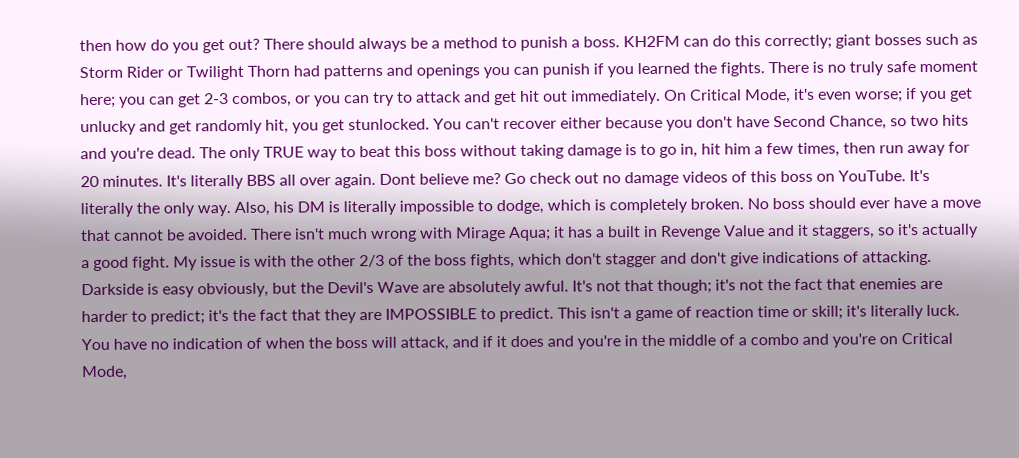then how do you get out? There should always be a method to punish a boss. KH2FM can do this correctly; giant bosses such as Storm Rider or Twilight Thorn had patterns and openings you can punish if you learned the fights. There is no truly safe moment here; you can get 2-3 combos, or you can try to attack and get hit out immediately. On Critical Mode, it's even worse; if you get unlucky and get randomly hit, you get stunlocked. You can't recover either because you don't have Second Chance, so two hits and you're dead. The only TRUE way to beat this boss without taking damage is to go in, hit him a few times, then run away for 20 minutes. It's literally BBS all over again. Dont believe me? Go check out no damage videos of this boss on YouTube. It's literally the only way. Also, his DM is literally impossible to dodge, which is completely broken. No boss should ever have a move that cannot be avoided. There isn't much wrong with Mirage Aqua; it has a built in Revenge Value and it staggers, so it's actually a good fight. My issue is with the other 2/3 of the boss fights, which don't stagger and don't give indications of attacking. Darkside is easy obviously, but the Devil's Wave are absolutely awful. It's not that though; it's not the fact that enemies are harder to predict; it's the fact that they are IMPOSSIBLE to predict. This isn't a game of reaction time or skill; it's literally luck. You have no indication of when the boss will attack, and if it does and you're in the middle of a combo and you're on Critical Mode,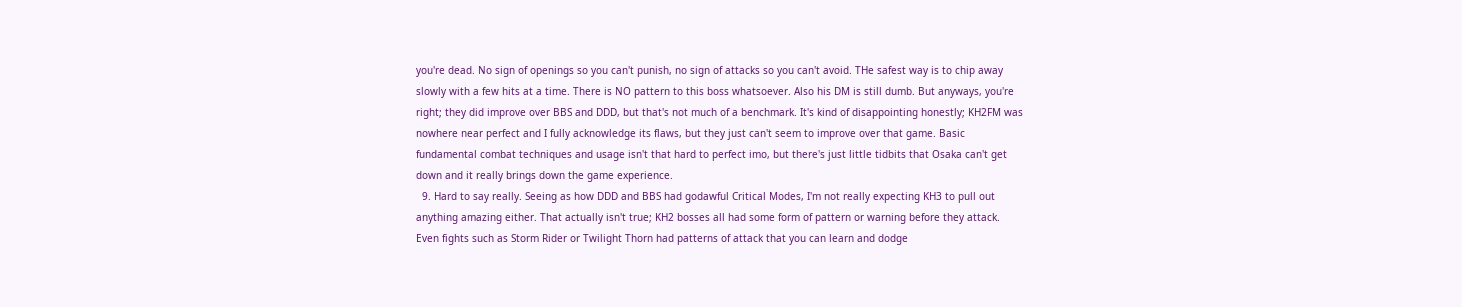you're dead. No sign of openings so you can't punish, no sign of attacks so you can't avoid. THe safest way is to chip away slowly with a few hits at a time. There is NO pattern to this boss whatsoever. Also his DM is still dumb. But anyways, you're right; they did improve over BBS and DDD, but that's not much of a benchmark. It's kind of disappointing honestly; KH2FM was nowhere near perfect and I fully acknowledge its flaws, but they just can't seem to improve over that game. Basic fundamental combat techniques and usage isn't that hard to perfect imo, but there's just little tidbits that Osaka can't get down and it really brings down the game experience.
  9. Hard to say really. Seeing as how DDD and BBS had godawful Critical Modes, I'm not really expecting KH3 to pull out anything amazing either. That actually isn't true; KH2 bosses all had some form of pattern or warning before they attack. Even fights such as Storm Rider or Twilight Thorn had patterns of attack that you can learn and dodge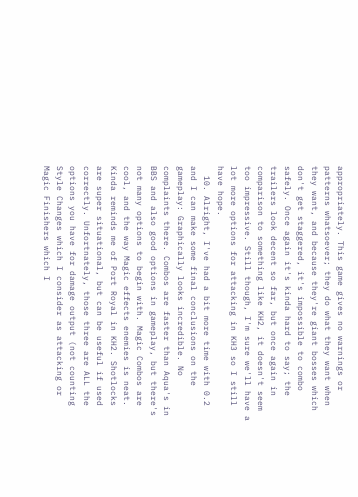appropriately. This game gives no warnings or patterns whatsoever; they do what they want when they want, and because they're giant bosses which don't get staggered, it's impossible to combo safely. Once again it's kinda hard to say; the trailers look decent so far, but once again in comparison to something like KH2, it doesn't seem too impressive. Still though, I'm sure we'll have a lot more options for attacking in KH3 so I still have hope.
  10. Alright, I've had a bit more time with 0.2 and I can make some final conclusions on the gameplay: Graphically looks incredible. No complaints there. Combos are faster than Aqua's in BBS and also good options in gameplay, but there's not many options to begin with. Magic Combos are cool, and the way Magic effects enemies is neat. Kinda reminds me of Port Royal in KH2. Shotlocks are super situational, but can be useful if used correctly. Unfortnately, those three are ALL the options you have for damage output (not counting Style Changes which I consider as attacking or Magic Finishers which I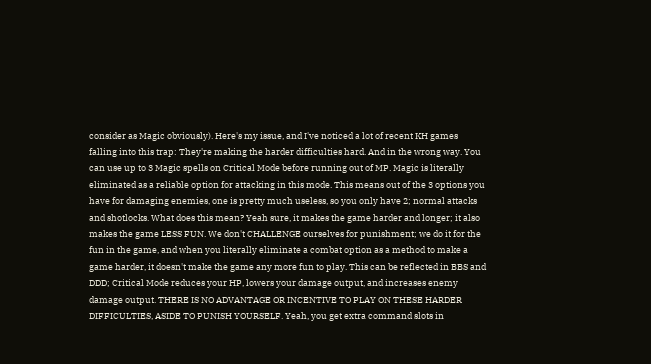consider as Magic obviously). Here's my issue, and I've noticed a lot of recent KH games falling into this trap: They're making the harder difficulties hard. And in the wrong way. You can use up to 3 Magic spells on Critical Mode before running out of MP. Magic is literally eliminated as a reliable option for attacking in this mode. This means out of the 3 options you have for damaging enemies, one is pretty much useless, so you only have 2; normal attacks and shotlocks. What does this mean? Yeah sure, it makes the game harder and longer; it also makes the game LESS FUN. We don't CHALLENGE ourselves for punishment; we do it for the fun in the game, and when you literally eliminate a combat option as a method to make a game harder, it doesn't make the game any more fun to play. This can be reflected in BBS and DDD; Critical Mode reduces your HP, lowers your damage output, and increases enemy damage output. THERE IS NO ADVANTAGE OR INCENTIVE TO PLAY ON THESE HARDER DIFFICULTIES, ASIDE TO PUNISH YOURSELF. Yeah, you get extra command slots in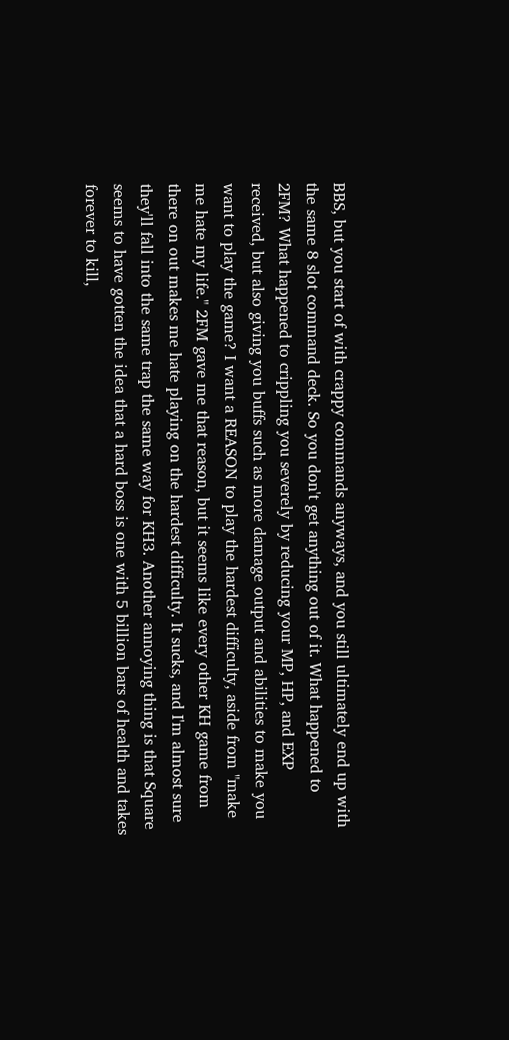BBS, but you start of with crappy commands anyways, and you still ultimately end up with the same 8 slot command deck. So you don't get anything out of it. What happened to 2FM? What happened to crippling you severely by reducing your MP, HP, and EXP received, but also giving you buffs such as more damage output and abilities to make you want to play the game? I want a REASON to play the hardest difficulty, aside from "make me hate my life." 2FM gave me that reason, but it seems like every other KH game from there on out makes me hate playing on the hardest difficulty. It sucks, and I'm almost sure they'll fall into the same trap the same way for KH3. Another annoying thing is that Square seems to have gotten the idea that a hard boss is one with 5 billion bars of health and takes forever to kill,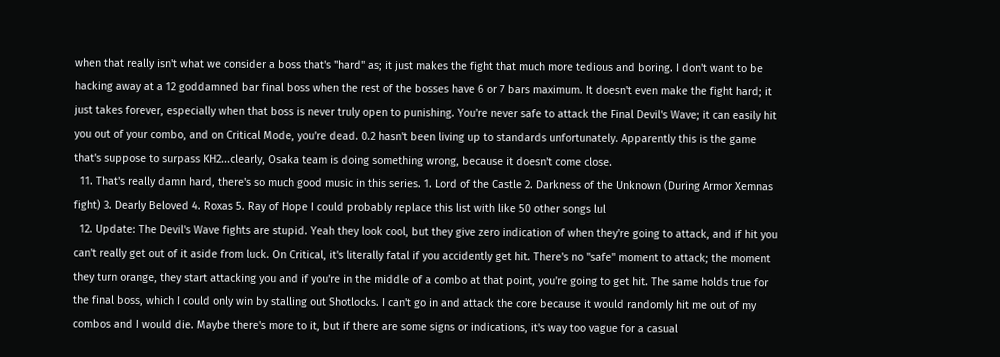when that really isn't what we consider a boss that's "hard" as; it just makes the fight that much more tedious and boring. I don't want to be hacking away at a 12 goddamned bar final boss when the rest of the bosses have 6 or 7 bars maximum. It doesn't even make the fight hard; it just takes forever, especially when that boss is never truly open to punishing. You're never safe to attack the Final Devil's Wave; it can easily hit you out of your combo, and on Critical Mode, you're dead. 0.2 hasn't been living up to standards unfortunately. Apparently this is the game that's suppose to surpass KH2...clearly, Osaka team is doing something wrong, because it doesn't come close.
  11. That's really damn hard, there's so much good music in this series. 1. Lord of the Castle 2. Darkness of the Unknown (During Armor Xemnas fight) 3. Dearly Beloved 4. Roxas 5. Ray of Hope I could probably replace this list with like 50 other songs lul
  12. Update: The Devil's Wave fights are stupid. Yeah they look cool, but they give zero indication of when they're going to attack, and if hit you can't really get out of it aside from luck. On Critical, it's literally fatal if you accidently get hit. There's no "safe" moment to attack; the moment they turn orange, they start attacking you and if you're in the middle of a combo at that point, you're going to get hit. The same holds true for the final boss, which I could only win by stalling out Shotlocks. I can't go in and attack the core because it would randomly hit me out of my combos and I would die. Maybe there's more to it, but if there are some signs or indications, it's way too vague for a casual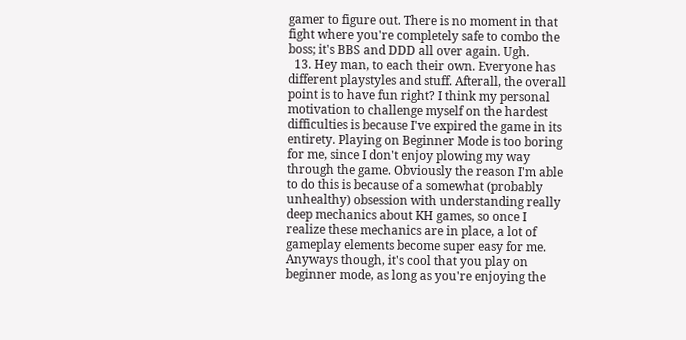gamer to figure out. There is no moment in that fight where you're completely safe to combo the boss; it's BBS and DDD all over again. Ugh.
  13. Hey man, to each their own. Everyone has different playstyles and stuff. Afterall, the overall point is to have fun right? I think my personal motivation to challenge myself on the hardest difficulties is because I've expired the game in its entirety. Playing on Beginner Mode is too boring for me, since I don't enjoy plowing my way through the game. Obviously the reason I'm able to do this is because of a somewhat (probably unhealthy) obsession with understanding really deep mechanics about KH games, so once I realize these mechanics are in place, a lot of gameplay elements become super easy for me. Anyways though, it's cool that you play on beginner mode, as long as you're enjoying the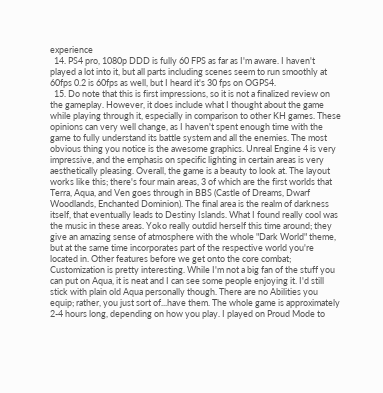experience
  14. PS4 pro, 1080p DDD is fully 60 FPS as far as I'm aware. I haven't played a lot into it, but all parts including scenes seem to run smoothly at 60fps 0.2 is 60fps as well, but I heard it's 30 fps on OGPS4.
  15. Do note that this is first impressions, so it is not a finalized review on the gameplay. However, it does include what I thought about the game while playing through it, especially in comparison to other KH games. These opinions can very well change, as I haven't spent enough time with the game to fully understand its battle system and all the enemies. The most obvious thing you notice is the awesome graphics. Unreal Engine 4 is very impressive, and the emphasis on specific lighting in certain areas is very aesthetically pleasing. Overall, the game is a beauty to look at. The layout works like this; there's four main areas, 3 of which are the first worlds that Terra, Aqua, and Ven goes through in BBS (Castle of Dreams, Dwarf Woodlands, Enchanted Dominion). The final area is the realm of darkness itself, that eventually leads to Destiny Islands. What I found really cool was the music in these areas. Yoko really outdid herself this time around; they give an amazing sense of atmosphere with the whole "Dark World" theme, but at the same time incorporates part of the respective world you're located in. Other features before we get onto the core combat; Customization is pretty interesting. While I'm not a big fan of the stuff you can put on Aqua, it is neat and I can see some people enjoying it. I'd still stick with plain old Aqua personally though. There are no Abilities you equip; rather, you just sort of...have them. The whole game is approximately 2-4 hours long, depending on how you play. I played on Proud Mode to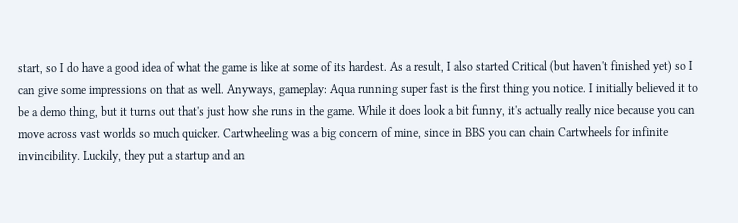start, so I do have a good idea of what the game is like at some of its hardest. As a result, I also started Critical (but haven't finished yet) so I can give some impressions on that as well. Anyways, gameplay: Aqua running super fast is the first thing you notice. I initially believed it to be a demo thing, but it turns out that's just how she runs in the game. While it does look a bit funny, it's actually really nice because you can move across vast worlds so much quicker. Cartwheeling was a big concern of mine, since in BBS you can chain Cartwheels for infinite invincibility. Luckily, they put a startup and an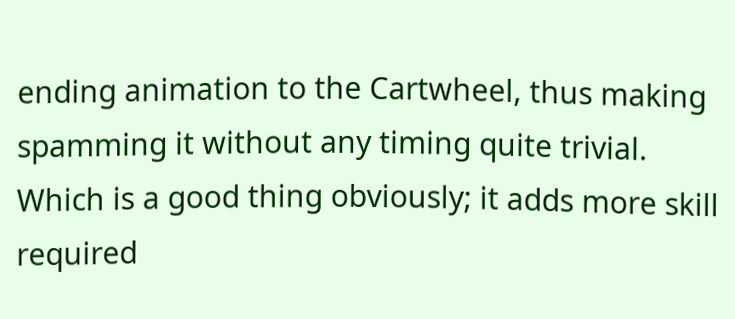ending animation to the Cartwheel, thus making spamming it without any timing quite trivial. Which is a good thing obviously; it adds more skill required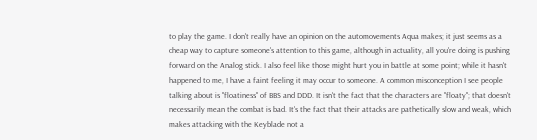to play the game. I don't really have an opinion on the automovements Aqua makes; it just seems as a cheap way to capture someone's attention to this game, although in actuality, all you're doing is pushing forward on the Analog stick. I also feel like those might hurt you in battle at some point; while it hasn't happened to me, I have a faint feeling it may occur to someone. A common misconception I see people talking about is "floatiness" of BBS and DDD. It isn't the fact that the characters are "floaty"; that doesn't necessarily mean the combat is bad. It's the fact that their attacks are pathetically slow and weak, which makes attacking with the Keyblade not a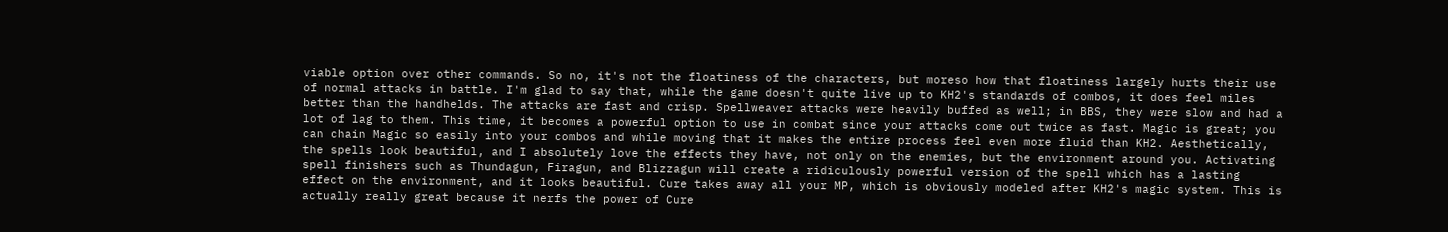viable option over other commands. So no, it's not the floatiness of the characters, but moreso how that floatiness largely hurts their use of normal attacks in battle. I'm glad to say that, while the game doesn't quite live up to KH2's standards of combos, it does feel miles better than the handhelds. The attacks are fast and crisp. Spellweaver attacks were heavily buffed as well; in BBS, they were slow and had a lot of lag to them. This time, it becomes a powerful option to use in combat since your attacks come out twice as fast. Magic is great; you can chain Magic so easily into your combos and while moving that it makes the entire process feel even more fluid than KH2. Aesthetically, the spells look beautiful, and I absolutely love the effects they have, not only on the enemies, but the environment around you. Activating spell finishers such as Thundagun, Firagun, and Blizzagun will create a ridiculously powerful version of the spell which has a lasting effect on the environment, and it looks beautiful. Cure takes away all your MP, which is obviously modeled after KH2's magic system. This is actually really great because it nerfs the power of Cure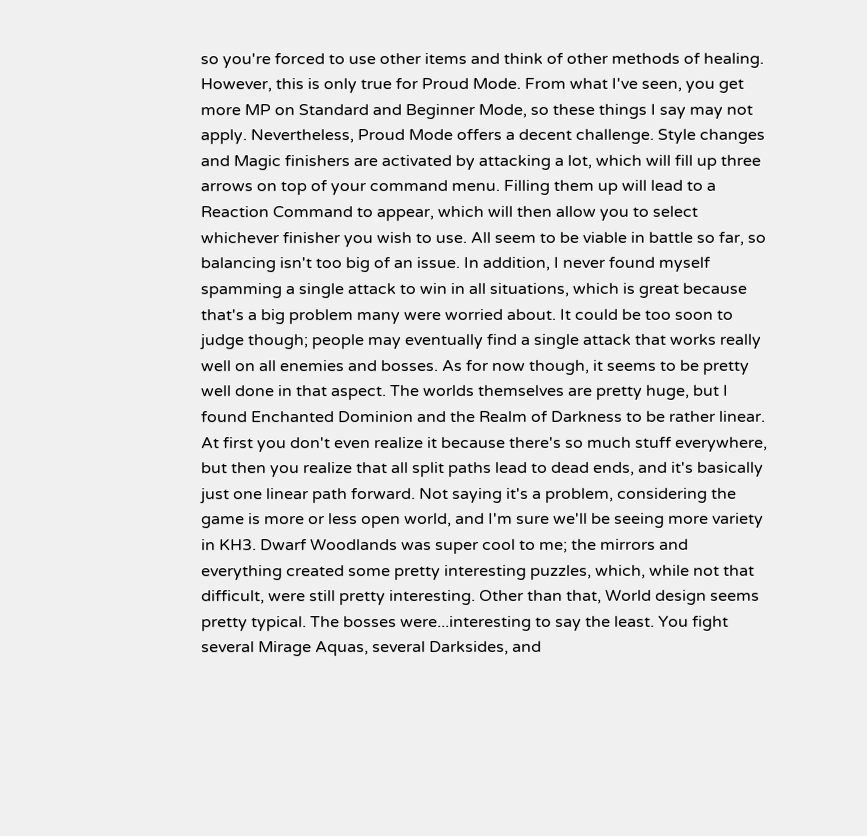so you're forced to use other items and think of other methods of healing. However, this is only true for Proud Mode. From what I've seen, you get more MP on Standard and Beginner Mode, so these things I say may not apply. Nevertheless, Proud Mode offers a decent challenge. Style changes and Magic finishers are activated by attacking a lot, which will fill up three arrows on top of your command menu. Filling them up will lead to a Reaction Command to appear, which will then allow you to select whichever finisher you wish to use. All seem to be viable in battle so far, so balancing isn't too big of an issue. In addition, I never found myself spamming a single attack to win in all situations, which is great because that's a big problem many were worried about. It could be too soon to judge though; people may eventually find a single attack that works really well on all enemies and bosses. As for now though, it seems to be pretty well done in that aspect. The worlds themselves are pretty huge, but I found Enchanted Dominion and the Realm of Darkness to be rather linear. At first you don't even realize it because there's so much stuff everywhere, but then you realize that all split paths lead to dead ends, and it's basically just one linear path forward. Not saying it's a problem, considering the game is more or less open world, and I'm sure we'll be seeing more variety in KH3. Dwarf Woodlands was super cool to me; the mirrors and everything created some pretty interesting puzzles, which, while not that difficult, were still pretty interesting. Other than that, World design seems pretty typical. The bosses were...interesting to say the least. You fight several Mirage Aquas, several Darksides, and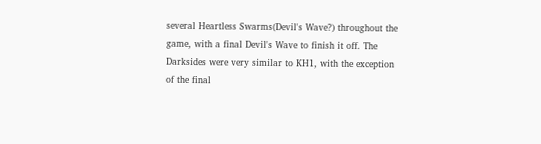several Heartless Swarms(Devil's Wave?) throughout the game, with a final Devil's Wave to finish it off. The Darksides were very similar to KH1, with the exception of the final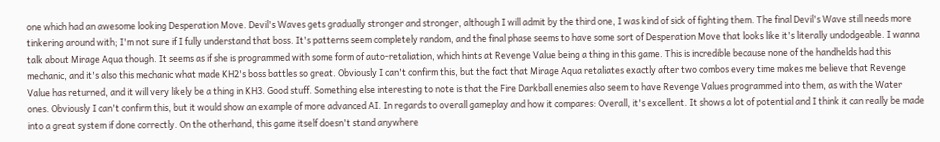one which had an awesome looking Desperation Move. Devil's Waves gets gradually stronger and stronger, although I will admit by the third one, I was kind of sick of fighting them. The final Devil's Wave still needs more tinkering around with; I'm not sure if I fully understand that boss. It's patterns seem completely random, and the final phase seems to have some sort of Desperation Move that looks like it's literally undodgeable. I wanna talk about Mirage Aqua though. It seems as if she is programmed with some form of auto-retaliation, which hints at Revenge Value being a thing in this game. This is incredible because none of the handhelds had this mechanic, and it's also this mechanic what made KH2's boss battles so great. Obviously I can't confirm this, but the fact that Mirage Aqua retaliates exactly after two combos every time makes me believe that Revenge Value has returned, and it will very likely be a thing in KH3. Good stuff. Something else interesting to note is that the Fire Darkball enemies also seem to have Revenge Values programmed into them, as with the Water ones. Obviously I can't confirm this, but it would show an example of more advanced AI. In regards to overall gameplay and how it compares: Overall, it's excellent. It shows a lot of potential and I think it can really be made into a great system if done correctly. On the otherhand, this game itself doesn't stand anywhere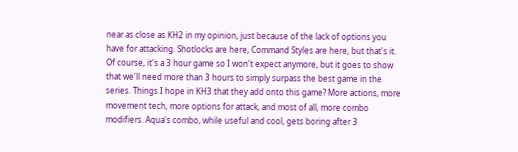near as close as KH2 in my opinion, just because of the lack of options you have for attacking. Shotlocks are here, Command Styles are here, but that's it. Of course, it's a 3 hour game so I won't expect anymore, but it goes to show that we'll need more than 3 hours to simply surpass the best game in the series. Things I hope in KH3 that they add onto this game? More actions, more movement tech, more options for attack, and most of all, more combo modifiers. Aqua's combo, while useful and cool, gets boring after 3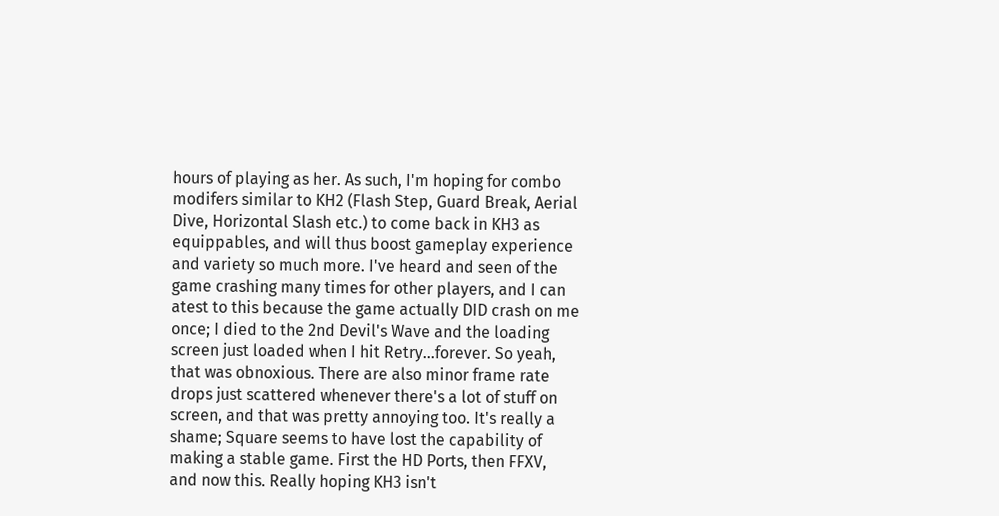hours of playing as her. As such, I'm hoping for combo modifers similar to KH2 (Flash Step, Guard Break, Aerial Dive, Horizontal Slash etc.) to come back in KH3 as equippables, and will thus boost gameplay experience and variety so much more. I've heard and seen of the game crashing many times for other players, and I can atest to this because the game actually DID crash on me once; I died to the 2nd Devil's Wave and the loading screen just loaded when I hit Retry...forever. So yeah, that was obnoxious. There are also minor frame rate drops just scattered whenever there's a lot of stuff on screen, and that was pretty annoying too. It's really a shame; Square seems to have lost the capability of making a stable game. First the HD Ports, then FFXV, and now this. Really hoping KH3 isn't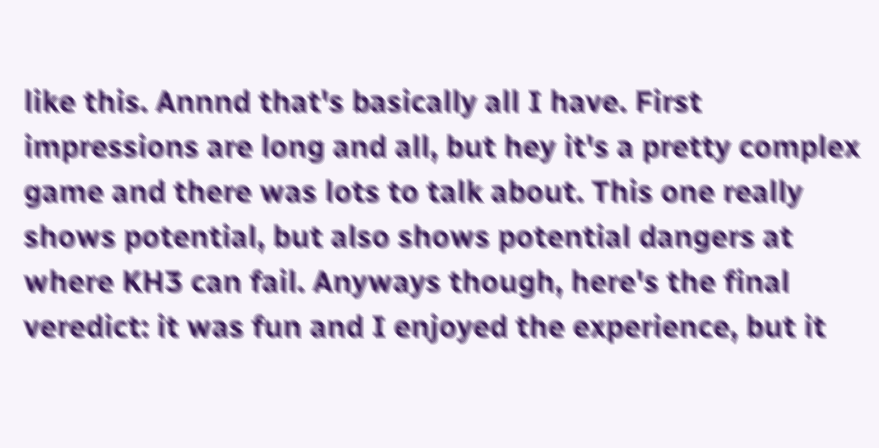like this. Annnd that's basically all I have. First impressions are long and all, but hey it's a pretty complex game and there was lots to talk about. This one really shows potential, but also shows potential dangers at where KH3 can fail. Anyways though, here's the final veredict: it was fun and I enjoyed the experience, but it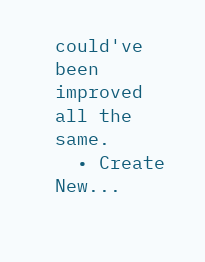could've been improved all the same.
  • Create New...